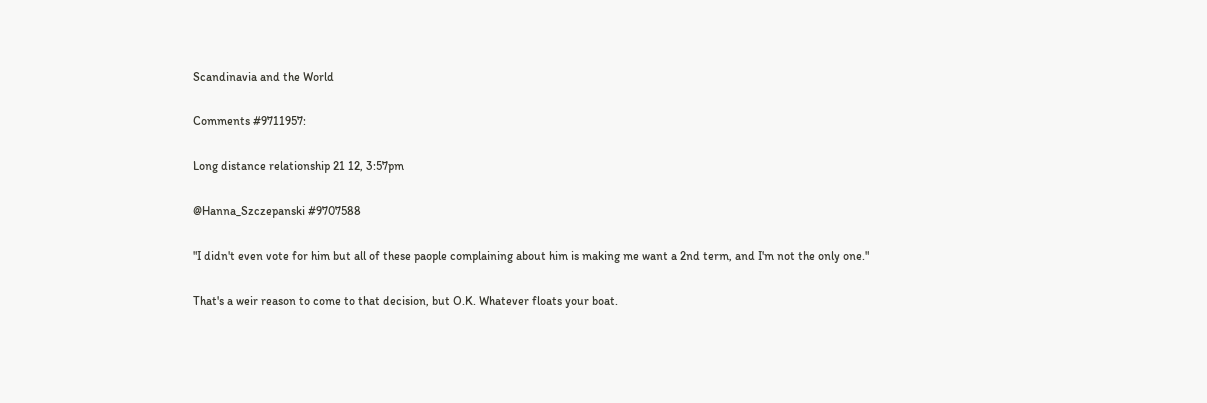Scandinavia and the World

Comments #9711957:

Long distance relationship 21 12, 3:57pm

@Hanna_Szczepanski #9707588

"I didn't even vote for him but all of these paople complaining about him is making me want a 2nd term, and I'm not the only one."

That's a weir reason to come to that decision, but O.K. Whatever floats your boat.